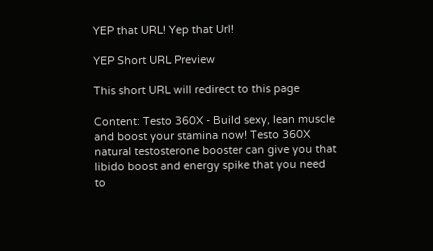YEP that URL! Yep that Url!

YEP Short URL Preview

This short URL will redirect to this page

Content: Testo 360X - Build sexy, lean muscle and boost your stamina now! Testo 360X natural testosterone booster can give you that libido boost and energy spike that you need to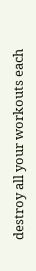destroy all your workouts each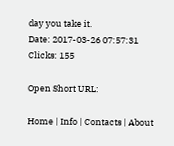day you take it.
Date: 2017-03-26 07:57:31 Clicks: 155

Open Short URL:

Home | Info | Contacts | About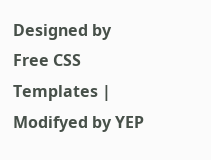Designed by Free CSS Templates | Modifyed by YEP